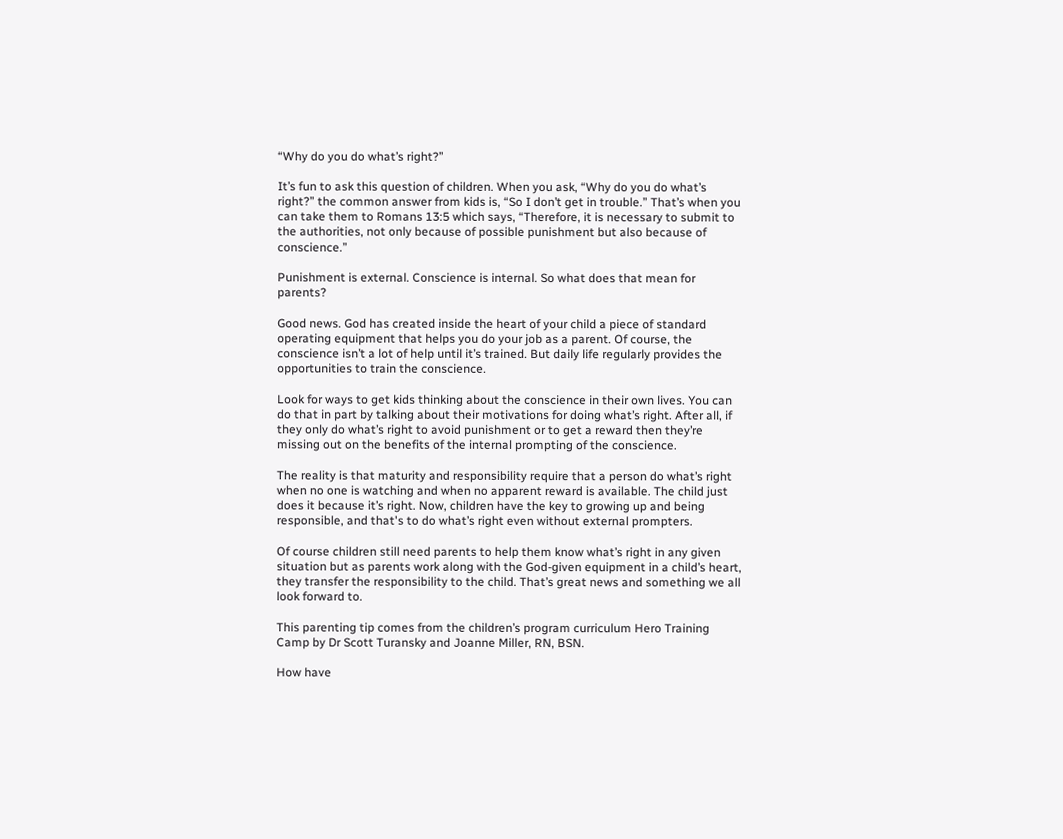“Why do you do what’s right?”

It’s fun to ask this question of children. When you ask, “Why do you do what’s right?” the common answer from kids is, “So I don’t get in trouble.” That’s when you can take them to Romans 13:5 which says, “Therefore, it is necessary to submit to the authorities, not only because of possible punishment but also because of conscience.”

Punishment is external. Conscience is internal. So what does that mean for parents?

Good news. God has created inside the heart of your child a piece of standard operating equipment that helps you do your job as a parent. Of course, the conscience isn’t a lot of help until it’s trained. But daily life regularly provides the opportunities to train the conscience.

Look for ways to get kids thinking about the conscience in their own lives. You can do that in part by talking about their motivations for doing what’s right. After all, if they only do what’s right to avoid punishment or to get a reward then they’re missing out on the benefits of the internal prompting of the conscience.

The reality is that maturity and responsibility require that a person do what’s right when no one is watching and when no apparent reward is available. The child just does it because it’s right. Now, children have the key to growing up and being responsible, and that's to do what’s right even without external prompters.

Of course children still need parents to help them know what’s right in any given situation but as parents work along with the God-given equipment in a child’s heart, they transfer the responsibility to the child. That’s great news and something we all look forward to.

This parenting tip comes from the children’s program curriculum Hero Training Camp by Dr Scott Turansky and Joanne Miller, RN, BSN.

How have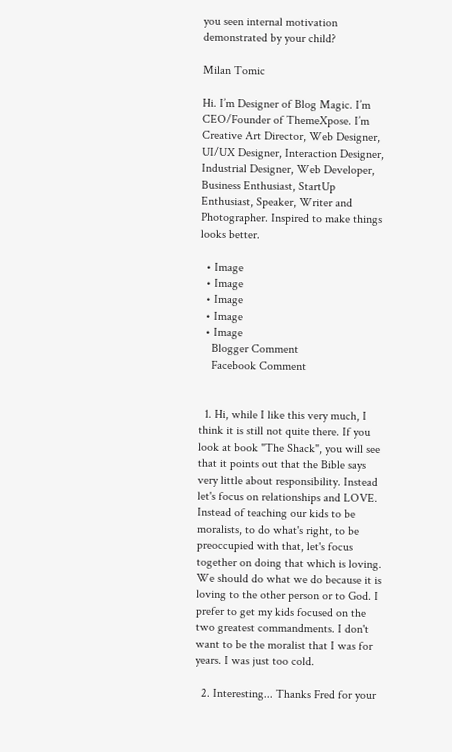you seen internal motivation demonstrated by your child?

Milan Tomic

Hi. I’m Designer of Blog Magic. I’m CEO/Founder of ThemeXpose. I’m Creative Art Director, Web Designer, UI/UX Designer, Interaction Designer, Industrial Designer, Web Developer, Business Enthusiast, StartUp Enthusiast, Speaker, Writer and Photographer. Inspired to make things looks better.

  • Image
  • Image
  • Image
  • Image
  • Image
    Blogger Comment
    Facebook Comment


  1. Hi, while I like this very much, I think it is still not quite there. If you look at book "The Shack", you will see that it points out that the Bible says very little about responsibility. Instead let's focus on relationships and LOVE. Instead of teaching our kids to be moralists, to do what's right, to be preoccupied with that, let's focus together on doing that which is loving. We should do what we do because it is loving to the other person or to God. I prefer to get my kids focused on the two greatest commandments. I don't want to be the moralist that I was for years. I was just too cold.

  2. Interesting... Thanks Fred for your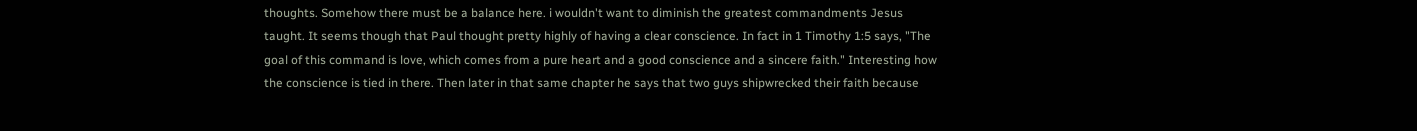thoughts. Somehow there must be a balance here. i wouldn't want to diminish the greatest commandments Jesus taught. It seems though that Paul thought pretty highly of having a clear conscience. In fact in 1 Timothy 1:5 says, "The goal of this command is love, which comes from a pure heart and a good conscience and a sincere faith." Interesting how the conscience is tied in there. Then later in that same chapter he says that two guys shipwrecked their faith because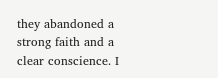they abandoned a strong faith and a clear conscience. I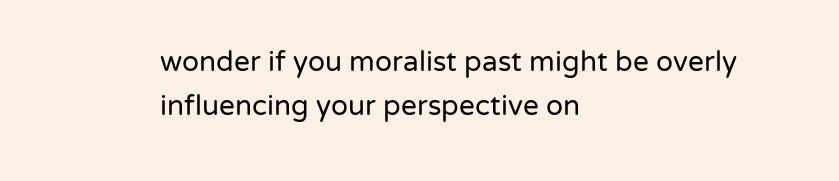wonder if you moralist past might be overly influencing your perspective on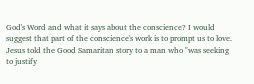God's Word and what it says about the conscience? I would suggest that part of the conscience's work is to prompt us to love. Jesus told the Good Samaritan story to a man who "was seeking to justify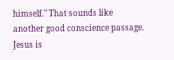himself." That sounds like another good conscience passage. Jesus is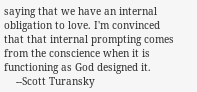saying that we have an internal obligation to love. I'm convinced that that internal prompting comes from the conscience when it is functioning as God designed it.
    --Scott Turansky